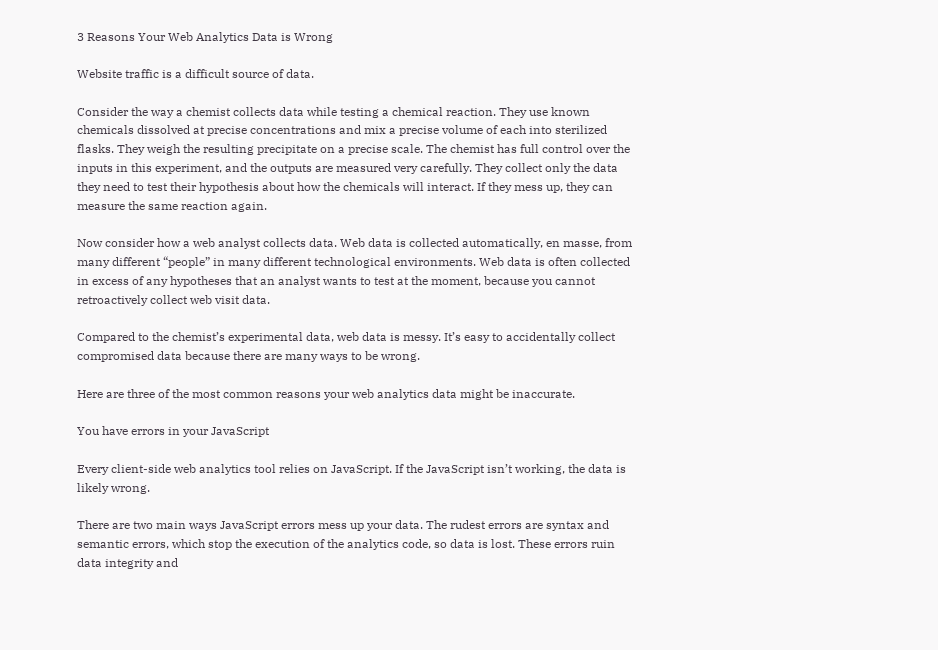3 Reasons Your Web Analytics Data is Wrong

Website traffic is a difficult source of data.

Consider the way a chemist collects data while testing a chemical reaction. They use known chemicals dissolved at precise concentrations and mix a precise volume of each into sterilized flasks. They weigh the resulting precipitate on a precise scale. The chemist has full control over the inputs in this experiment, and the outputs are measured very carefully. They collect only the data they need to test their hypothesis about how the chemicals will interact. If they mess up, they can measure the same reaction again.

Now consider how a web analyst collects data. Web data is collected automatically, en masse, from many different “people” in many different technological environments. Web data is often collected in excess of any hypotheses that an analyst wants to test at the moment, because you cannot retroactively collect web visit data.

Compared to the chemist’s experimental data, web data is messy. It’s easy to accidentally collect compromised data because there are many ways to be wrong.

Here are three of the most common reasons your web analytics data might be inaccurate.

You have errors in your JavaScript

Every client-side web analytics tool relies on JavaScript. If the JavaScript isn’t working, the data is likely wrong.

There are two main ways JavaScript errors mess up your data. The rudest errors are syntax and semantic errors, which stop the execution of the analytics code, so data is lost. These errors ruin data integrity and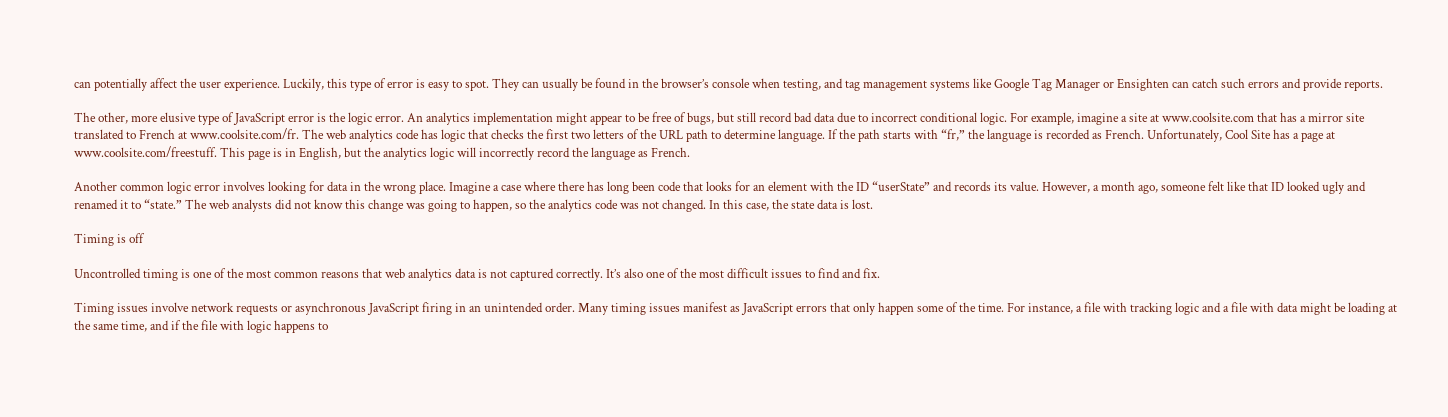can potentially affect the user experience. Luckily, this type of error is easy to spot. They can usually be found in the browser’s console when testing, and tag management systems like Google Tag Manager or Ensighten can catch such errors and provide reports.

The other, more elusive type of JavaScript error is the logic error. An analytics implementation might appear to be free of bugs, but still record bad data due to incorrect conditional logic. For example, imagine a site at www.coolsite.com that has a mirror site translated to French at www.coolsite.com/fr. The web analytics code has logic that checks the first two letters of the URL path to determine language. If the path starts with “fr,” the language is recorded as French. Unfortunately, Cool Site has a page at www.coolsite.com/freestuff. This page is in English, but the analytics logic will incorrectly record the language as French.

Another common logic error involves looking for data in the wrong place. Imagine a case where there has long been code that looks for an element with the ID “userState” and records its value. However, a month ago, someone felt like that ID looked ugly and renamed it to “state.” The web analysts did not know this change was going to happen, so the analytics code was not changed. In this case, the state data is lost.

Timing is off

Uncontrolled timing is one of the most common reasons that web analytics data is not captured correctly. It’s also one of the most difficult issues to find and fix.

Timing issues involve network requests or asynchronous JavaScript firing in an unintended order. Many timing issues manifest as JavaScript errors that only happen some of the time. For instance, a file with tracking logic and a file with data might be loading at the same time, and if the file with logic happens to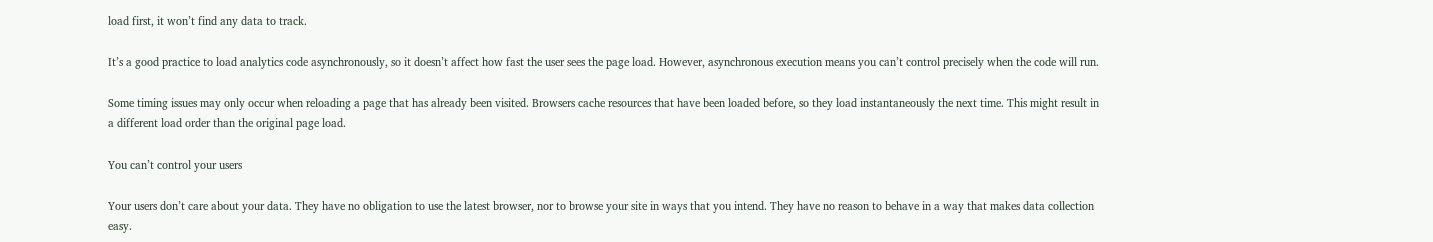load first, it won’t find any data to track.

It’s a good practice to load analytics code asynchronously, so it doesn’t affect how fast the user sees the page load. However, asynchronous execution means you can’t control precisely when the code will run.

Some timing issues may only occur when reloading a page that has already been visited. Browsers cache resources that have been loaded before, so they load instantaneously the next time. This might result in a different load order than the original page load.

You can’t control your users

Your users don’t care about your data. They have no obligation to use the latest browser, nor to browse your site in ways that you intend. They have no reason to behave in a way that makes data collection easy.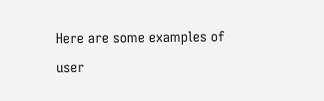Here are some examples of user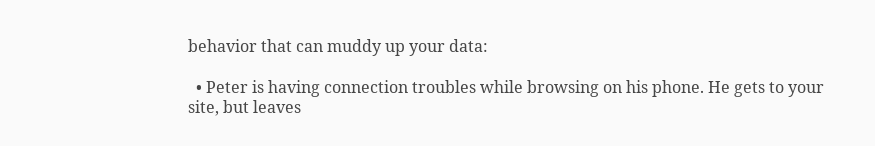behavior that can muddy up your data:

  • Peter is having connection troubles while browsing on his phone. He gets to your site, but leaves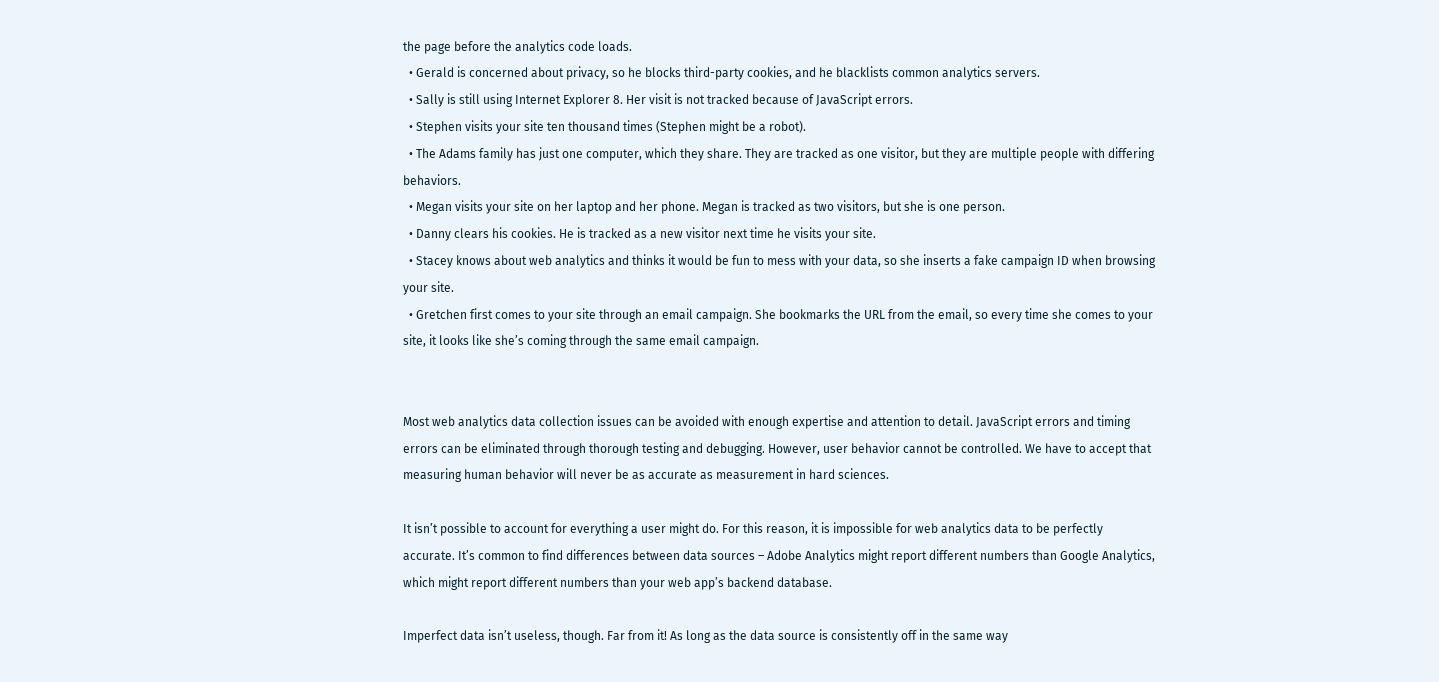the page before the analytics code loads.
  • Gerald is concerned about privacy, so he blocks third-party cookies, and he blacklists common analytics servers.
  • Sally is still using Internet Explorer 8. Her visit is not tracked because of JavaScript errors.
  • Stephen visits your site ten thousand times (Stephen might be a robot).
  • The Adams family has just one computer, which they share. They are tracked as one visitor, but they are multiple people with differing behaviors.
  • Megan visits your site on her laptop and her phone. Megan is tracked as two visitors, but she is one person.
  • Danny clears his cookies. He is tracked as a new visitor next time he visits your site.
  • Stacey knows about web analytics and thinks it would be fun to mess with your data, so she inserts a fake campaign ID when browsing your site.
  • Gretchen first comes to your site through an email campaign. She bookmarks the URL from the email, so every time she comes to your site, it looks like she’s coming through the same email campaign.


Most web analytics data collection issues can be avoided with enough expertise and attention to detail. JavaScript errors and timing errors can be eliminated through thorough testing and debugging. However, user behavior cannot be controlled. We have to accept that measuring human behavior will never be as accurate as measurement in hard sciences.

It isn’t possible to account for everything a user might do. For this reason, it is impossible for web analytics data to be perfectly accurate. It’s common to find differences between data sources – Adobe Analytics might report different numbers than Google Analytics, which might report different numbers than your web app’s backend database.

Imperfect data isn’t useless, though. Far from it! As long as the data source is consistently off in the same way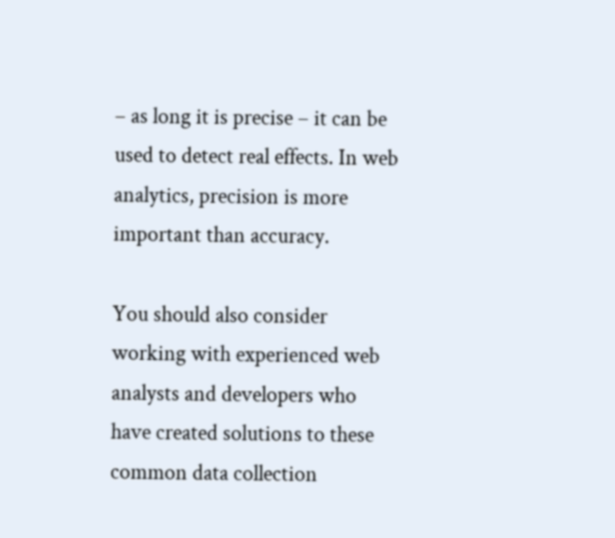– as long it is precise – it can be used to detect real effects. In web analytics, precision is more important than accuracy.

You should also consider working with experienced web analysts and developers who have created solutions to these common data collection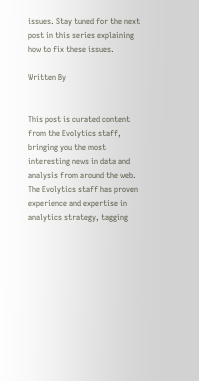issues. Stay tuned for the next post in this series explaining how to fix these issues.

Written By


This post is curated content from the Evolytics staff, bringing you the most interesting news in data and analysis from around the web. The Evolytics staff has proven experience and expertise in analytics strategy, tagging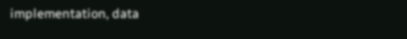implementation, data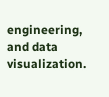engineering, and data visualization.